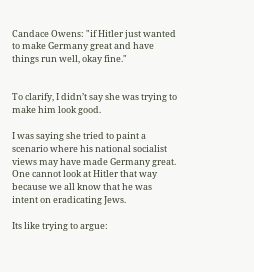Candace Owens: "if Hitler just wanted to make Germany great and have things run well, okay fine."


To clarify, I didn’t say she was trying to make him look good.

I was saying she tried to paint a scenario where his national socialist views may have made Germany great. One cannot look at Hitler that way because we all know that he was intent on eradicating Jews.

Its like trying to argue: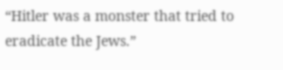“Hitler was a monster that tried to eradicate the Jews.”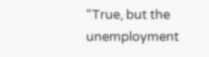“True, but the unemployment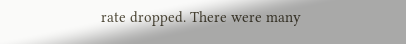rate dropped. There were many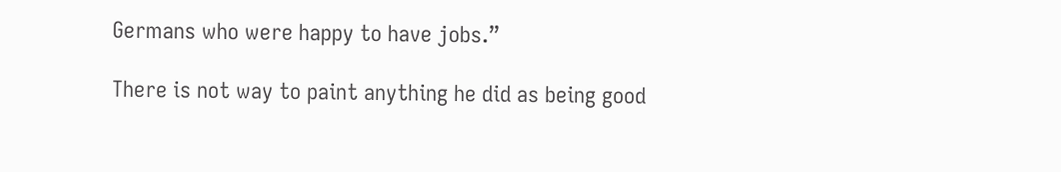Germans who were happy to have jobs.”

There is not way to paint anything he did as being good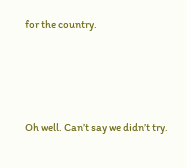for the country.




Oh well. Can’t say we didn’t try.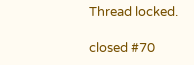Thread locked.

closed #70